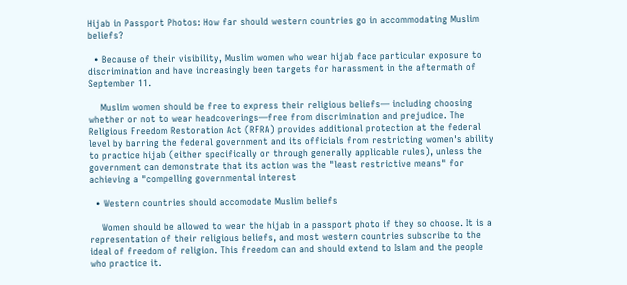Hijab in Passport Photos: How far should western countries go in accommodating Muslim beliefs?

  • Because of their visibility, Muslim women who wear hijab face particular exposure to discrimination and have increasingly been targets for harassment in the aftermath of September 11.

    Muslim women should be free to express their religious beliefs— including choosing whether or not to wear headcoverings—free from discrimination and prejudice. The Religious Freedom Restoration Act (RFRA) provides additional protection at the federal level by barring the federal government and its officials from restricting women's ability to practice hijab (either specifically or through generally applicable rules), unless the government can demonstrate that its action was the "least restrictive means" for achieving a "compelling governmental interest

  • Western countries should accomodate Muslim beliefs

    Women should be allowed to wear the hijab in a passport photo if they so choose. It is a representation of their religious beliefs, and most western countries subscribe to the ideal of freedom of religion. This freedom can and should extend to Islam and the people who practice it.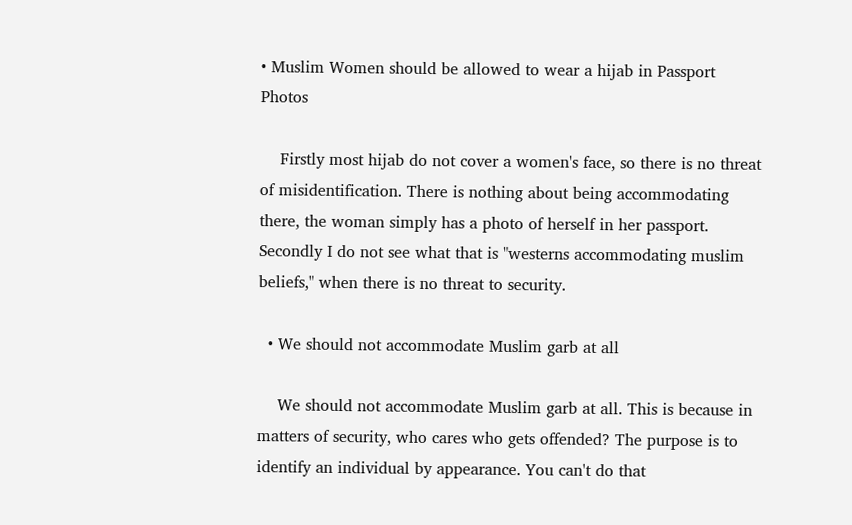• Muslim Women should be allowed to wear a hijab in Passport Photos

    Firstly most hijab do not cover a women's face, so there is no threat of misidentification. There is nothing about being accommodating there, the woman simply has a photo of herself in her passport. Secondly I do not see what that is "westerns accommodating muslim beliefs," when there is no threat to security.

  • We should not accommodate Muslim garb at all

    We should not accommodate Muslim garb at all. This is because in matters of security, who cares who gets offended? The purpose is to identify an individual by appearance. You can't do that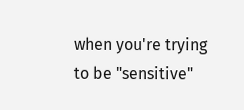when you're trying to be "sensitive"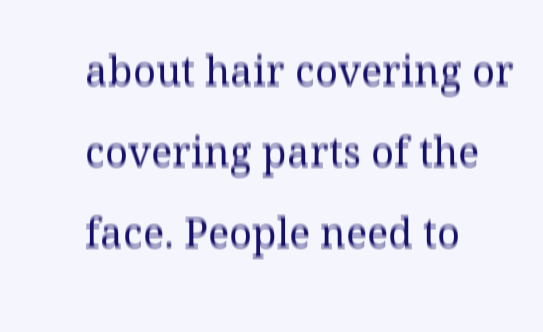about hair covering or covering parts of the face. People need to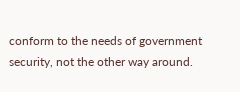conform to the needs of government security, not the other way around.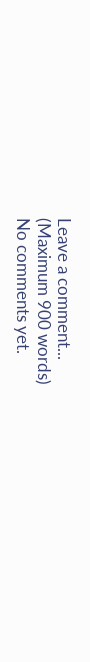Leave a comment...
(Maximum 900 words)
No comments yet.